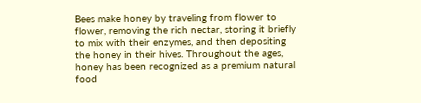Bees make honey by traveling from flower to flower, removing the rich nectar, storing it briefly to mix with their enzymes, and then depositing the honey in their hives. Throughout the ages, honey has been recognized as a premium natural food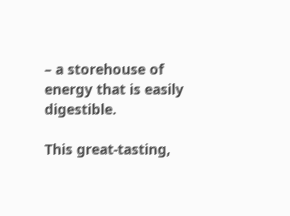– a storehouse of energy that is easily digestible.

This great-tasting,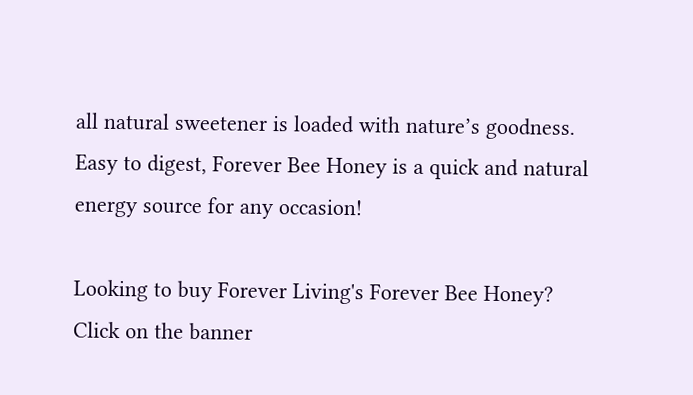all natural sweetener is loaded with nature’s goodness.  Easy to digest, Forever Bee Honey is a quick and natural energy source for any occasion!

Looking to buy Forever Living's Forever Bee Honey? Click on the banner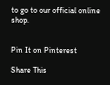to go to our official online shop.


Pin It on Pinterest

Share This